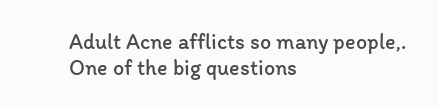Adult Acne afflicts so many people,. One of the big questions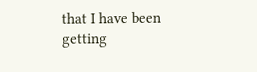that I have been getting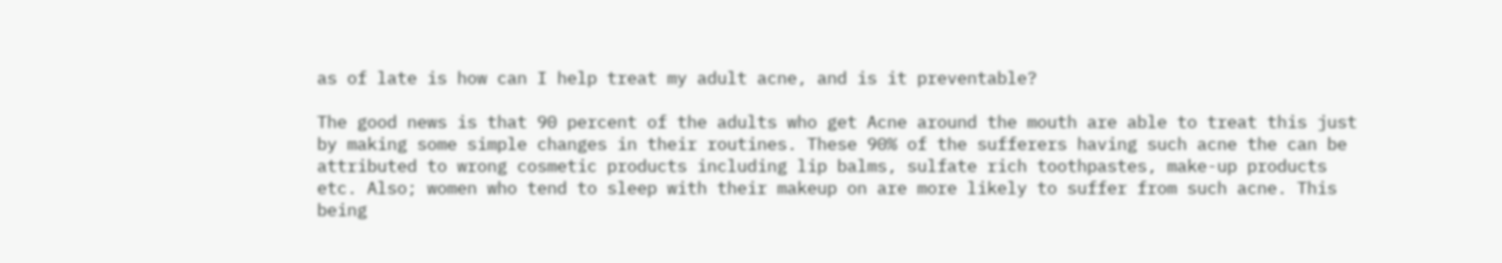as of late is how can I help treat my adult acne, and is it preventable?

The good news is that 90 percent of the adults who get Acne around the mouth are able to treat this just by making some simple changes in their routines. These 90% of the sufferers having such acne the can be attributed to wrong cosmetic products including lip balms, sulfate rich toothpastes, make-up products etc. Also; women who tend to sleep with their makeup on are more likely to suffer from such acne. This being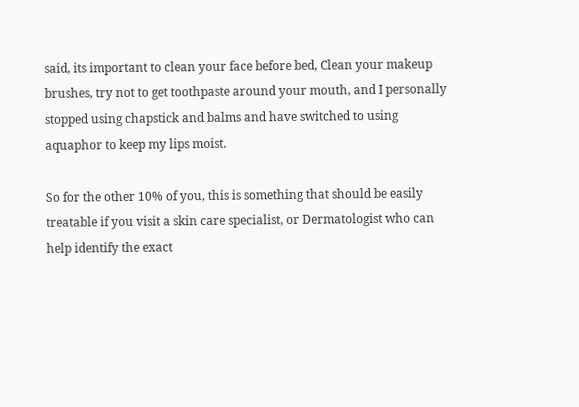said, its important to clean your face before bed, Clean your makeup brushes, try not to get toothpaste around your mouth, and I personally stopped using chapstick and balms and have switched to using aquaphor to keep my lips moist.

So for the other 10% of you, this is something that should be easily treatable if you visit a skin care specialist, or Dermatologist who can help identify the exact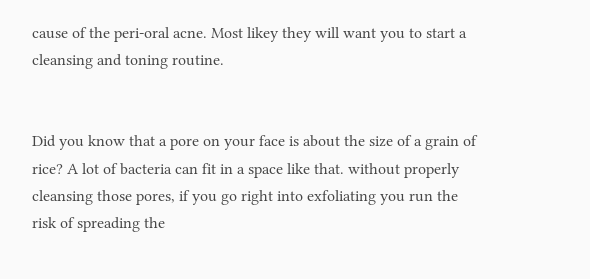cause of the peri-oral acne. Most likey they will want you to start a cleansing and toning routine.


Did you know that a pore on your face is about the size of a grain of rice? A lot of bacteria can fit in a space like that. without properly cleansing those pores, if you go right into exfoliating you run the risk of spreading the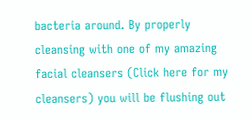bacteria around. By properly cleansing with one of my amazing facial cleansers (Click here for my cleansers) you will be flushing out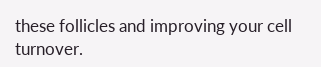these follicles and improving your cell turnover.